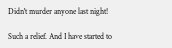Didn't murder anyone last night!

Such a relief. And I have started to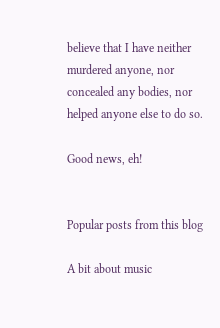believe that I have neither murdered anyone, nor concealed any bodies, nor helped anyone else to do so.

Good news, eh!


Popular posts from this blog

A bit about music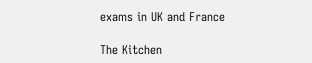exams in UK and France

The Kitchen